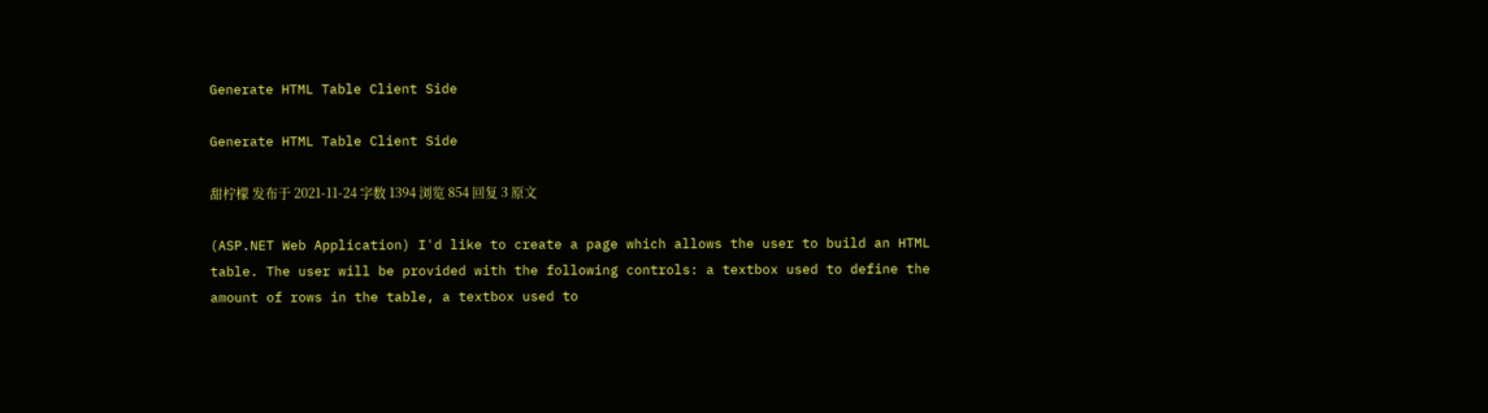Generate HTML Table Client Side

Generate HTML Table Client Side

甜柠檬 发布于 2021-11-24 字数 1394 浏览 854 回复 3 原文

(ASP.NET Web Application) I'd like to create a page which allows the user to build an HTML table. The user will be provided with the following controls: a textbox used to define the amount of rows in the table, a textbox used to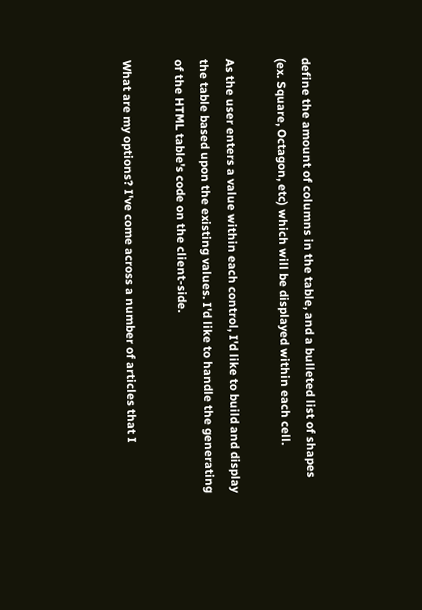define the amount of columns in the table, and a bulleted list of shapes (ex. Square, Octagon, etc) which will be displayed within each cell.

As the user enters a value within each control, I'd like to build and display the table based upon the existing values. I'd like to handle the generating of the HTML table's code on the client-side.

What are my options? I've come across a number of articles that I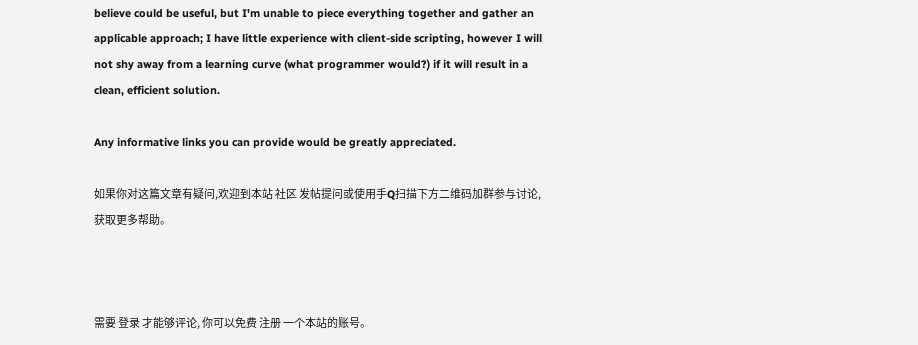believe could be useful, but I'm unable to piece everything together and gather an applicable approach; I have little experience with client-side scripting, however I will not shy away from a learning curve (what programmer would?) if it will result in a clean, efficient solution.

Any informative links you can provide would be greatly appreciated.

如果你对这篇文章有疑问,欢迎到本站 社区 发帖提问或使用手Q扫描下方二维码加群参与讨论,获取更多帮助。



需要 登录 才能够评论, 你可以免费 注册 一个本站的账号。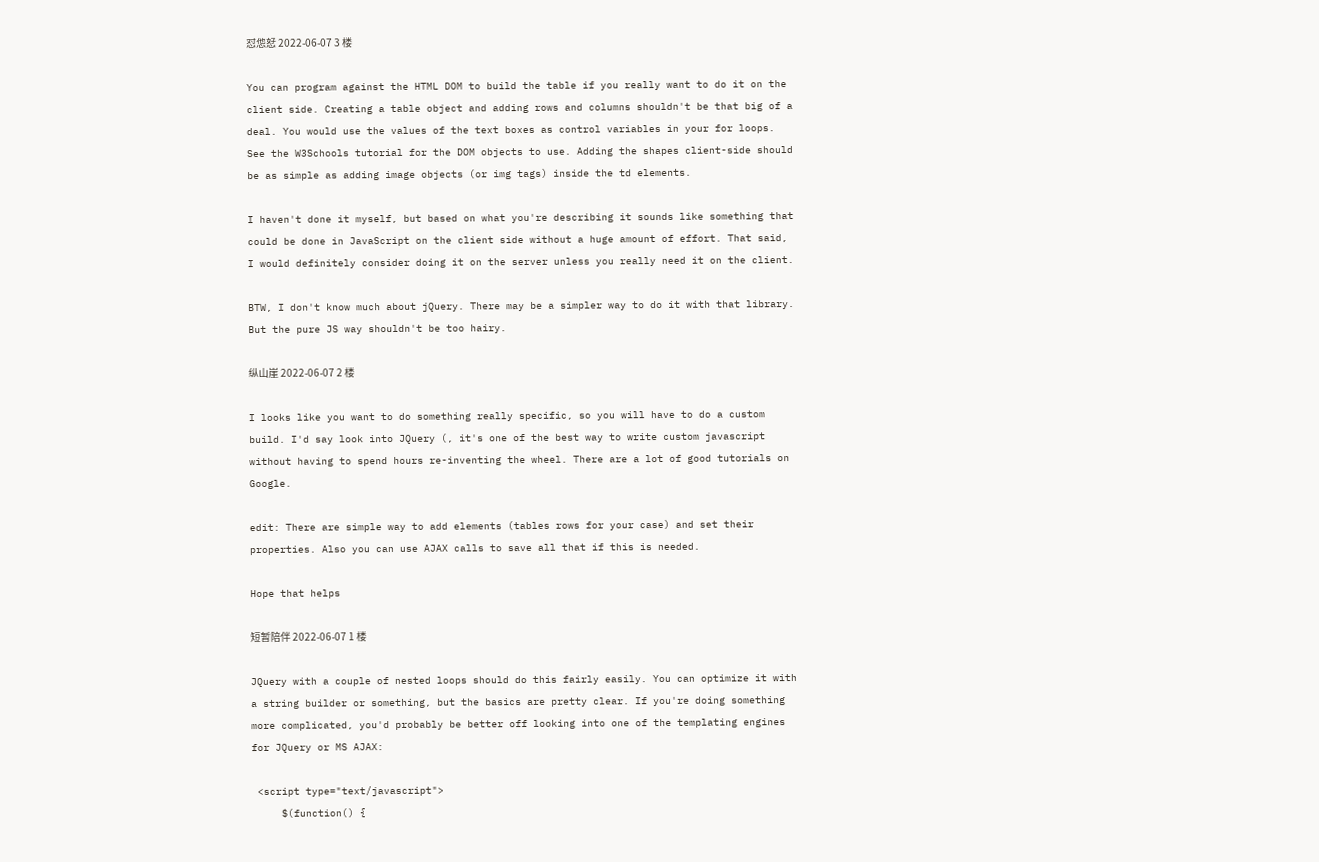怼怹恏 2022-06-07 3 楼

You can program against the HTML DOM to build the table if you really want to do it on the client side. Creating a table object and adding rows and columns shouldn't be that big of a deal. You would use the values of the text boxes as control variables in your for loops. See the W3Schools tutorial for the DOM objects to use. Adding the shapes client-side should be as simple as adding image objects (or img tags) inside the td elements.

I haven't done it myself, but based on what you're describing it sounds like something that could be done in JavaScript on the client side without a huge amount of effort. That said, I would definitely consider doing it on the server unless you really need it on the client.

BTW, I don't know much about jQuery. There may be a simpler way to do it with that library. But the pure JS way shouldn't be too hairy.

纵山崖 2022-06-07 2 楼

I looks like you want to do something really specific, so you will have to do a custom build. I'd say look into JQuery (, it's one of the best way to write custom javascript without having to spend hours re-inventing the wheel. There are a lot of good tutorials on Google.

edit: There are simple way to add elements (tables rows for your case) and set their properties. Also you can use AJAX calls to save all that if this is needed.

Hope that helps

短暂陪伴 2022-06-07 1 楼

JQuery with a couple of nested loops should do this fairly easily. You can optimize it with a string builder or something, but the basics are pretty clear. If you're doing something more complicated, you'd probably be better off looking into one of the templating engines for JQuery or MS AJAX:

 <script type="text/javascript">
     $(function() {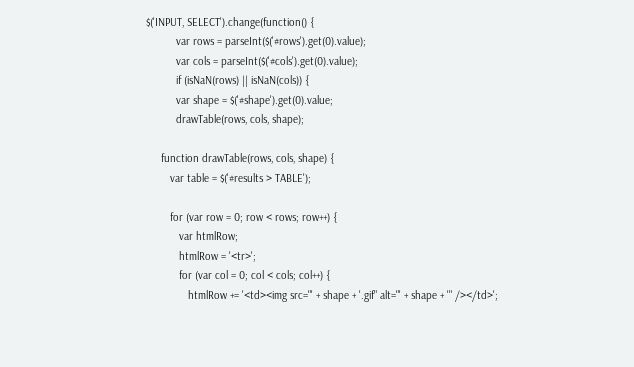$('INPUT, SELECT').change(function() {
          var rows = parseInt($('#rows').get(0).value);
          var cols = parseInt($('#cols').get(0).value);
          if (isNaN(rows) || isNaN(cols)) {
          var shape = $('#shape').get(0).value;
          drawTable(rows, cols, shape);

     function drawTable(rows, cols, shape) {
        var table = $('#results > TABLE');

        for (var row = 0; row < rows; row++) {
           var htmlRow;
           htmlRow = '<tr>';
           for (var col = 0; col < cols; col++) {
              htmlRow += '<td><img src="' + shape + '.gif" alt="' + shape + '" /></td>';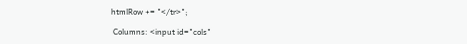htmlRow += "</tr>";

 Columns: <input id="cols"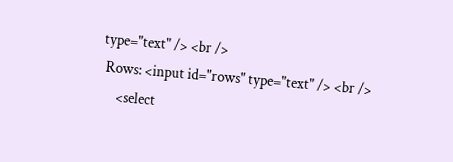type="text" /> <br />
 Rows: <input id="rows" type="text" /> <br />
     <select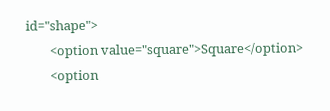id="shape">
        <option value="square">Square</option>
        <option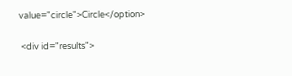value="circle">Circle</option>

 <div id="results">